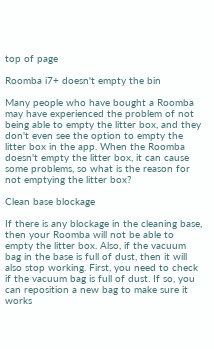top of page

Roomba i7+ doesn't empty the bin

Many people who have bought a Roomba may have experienced the problem of not being able to empty the litter box, and they don't even see the option to empty the litter box in the app. When the Roomba doesn't empty the litter box, it can cause some problems, so what is the reason for not emptying the litter box?

Clean base blockage

If there is any blockage in the cleaning base, then your Roomba will not be able to empty the litter box. Also, if the vacuum bag in the base is full of dust, then it will also stop working. First, you need to check if the vacuum bag is full of dust. If so, you can reposition a new bag to make sure it works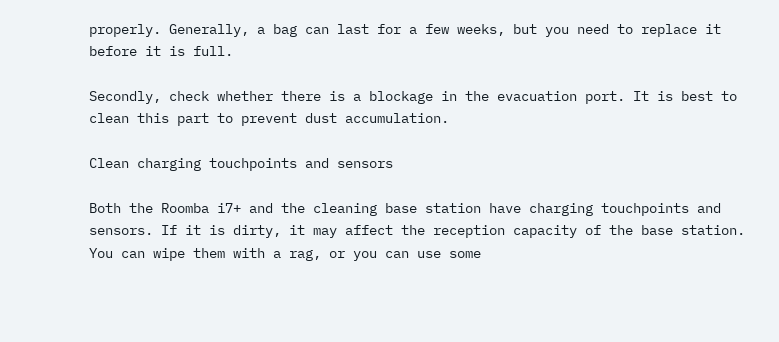properly. Generally, a bag can last for a few weeks, but you need to replace it before it is full.

Secondly, check whether there is a blockage in the evacuation port. It is best to clean this part to prevent dust accumulation.

Clean charging touchpoints and sensors

Both the Roomba i7+ and the cleaning base station have charging touchpoints and sensors. If it is dirty, it may affect the reception capacity of the base station. You can wipe them with a rag, or you can use some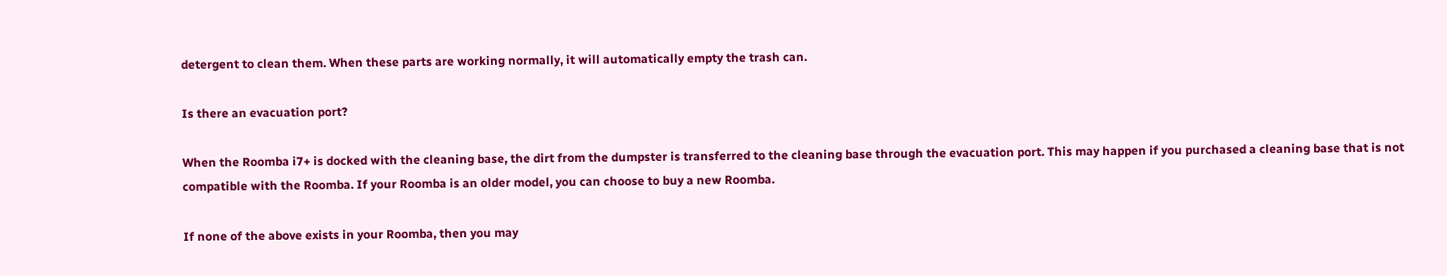detergent to clean them. When these parts are working normally, it will automatically empty the trash can.

Is there an evacuation port?

When the Roomba i7+ is docked with the cleaning base, the dirt from the dumpster is transferred to the cleaning base through the evacuation port. This may happen if you purchased a cleaning base that is not compatible with the Roomba. If your Roomba is an older model, you can choose to buy a new Roomba.

If none of the above exists in your Roomba, then you may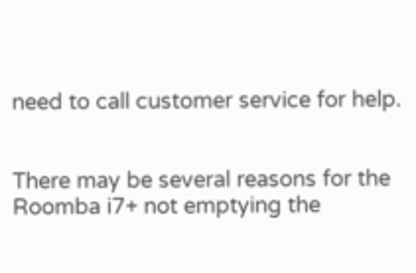need to call customer service for help.


There may be several reasons for the Roomba i7+ not emptying the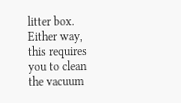litter box. Either way, this requires you to clean the vacuum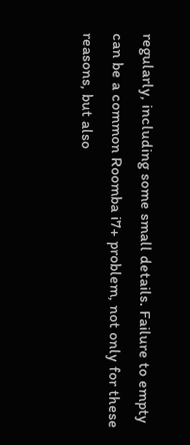regularly, including some small details. Failure to empty can be a common Roomba i7+ problem, not only for these reasons, but also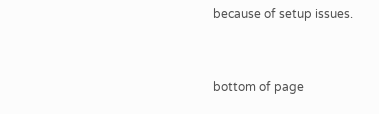because of setup issues.


bottom of page